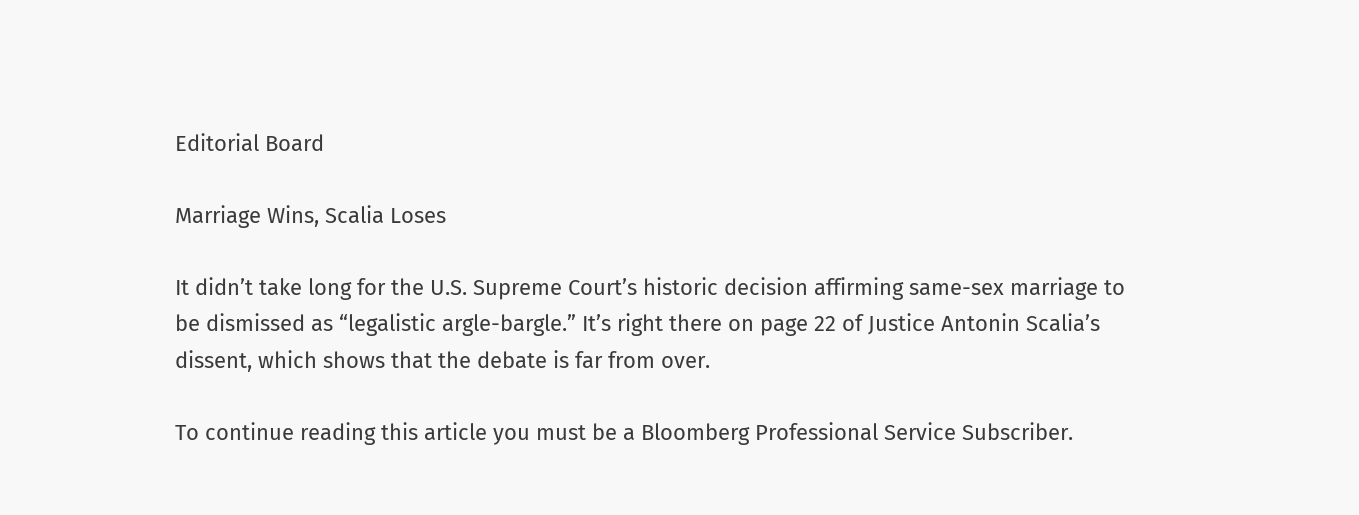Editorial Board

Marriage Wins, Scalia Loses

It didn’t take long for the U.S. Supreme Court’s historic decision affirming same-sex marriage to be dismissed as “legalistic argle-bargle.” It’s right there on page 22 of Justice Antonin Scalia’s dissent, which shows that the debate is far from over.

To continue reading this article you must be a Bloomberg Professional Service Subscriber.